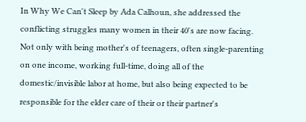In Why We Can't Sleep by Ada Calhoun, she addressed the conflicting struggles many women in their 40's are now facing. Not only with being mother's of teenagers, often single-parenting on one income, working full-time, doing all of the domestic/invisible labor at home, but also being expected to be responsible for the elder care of their or their partner's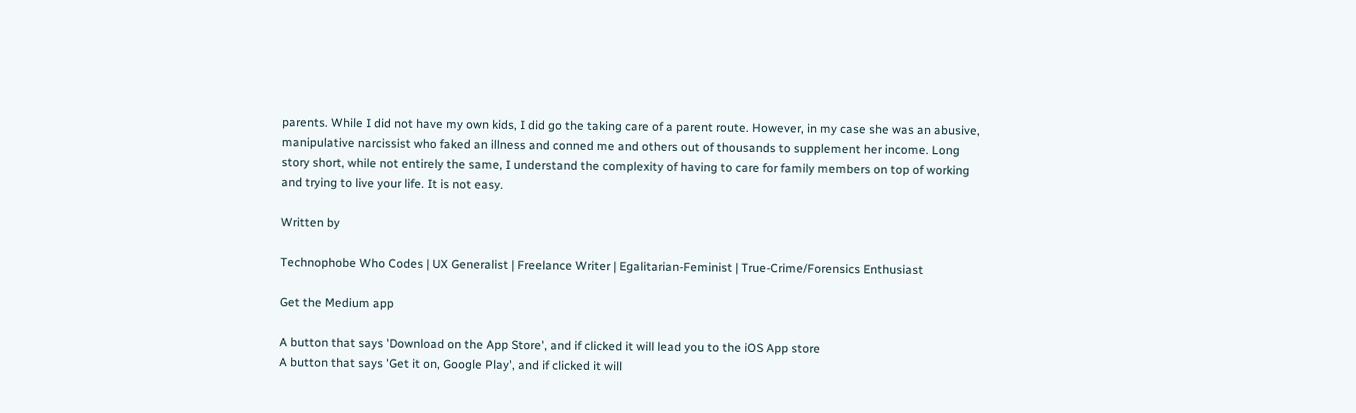parents. While I did not have my own kids, I did go the taking care of a parent route. However, in my case she was an abusive, manipulative narcissist who faked an illness and conned me and others out of thousands to supplement her income. Long story short, while not entirely the same, I understand the complexity of having to care for family members on top of working and trying to live your life. It is not easy.

Written by

Technophobe Who Codes | UX Generalist | Freelance Writer | Egalitarian-Feminist | True-Crime/Forensics Enthusiast

Get the Medium app

A button that says 'Download on the App Store', and if clicked it will lead you to the iOS App store
A button that says 'Get it on, Google Play', and if clicked it will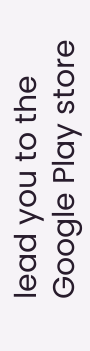lead you to the Google Play store